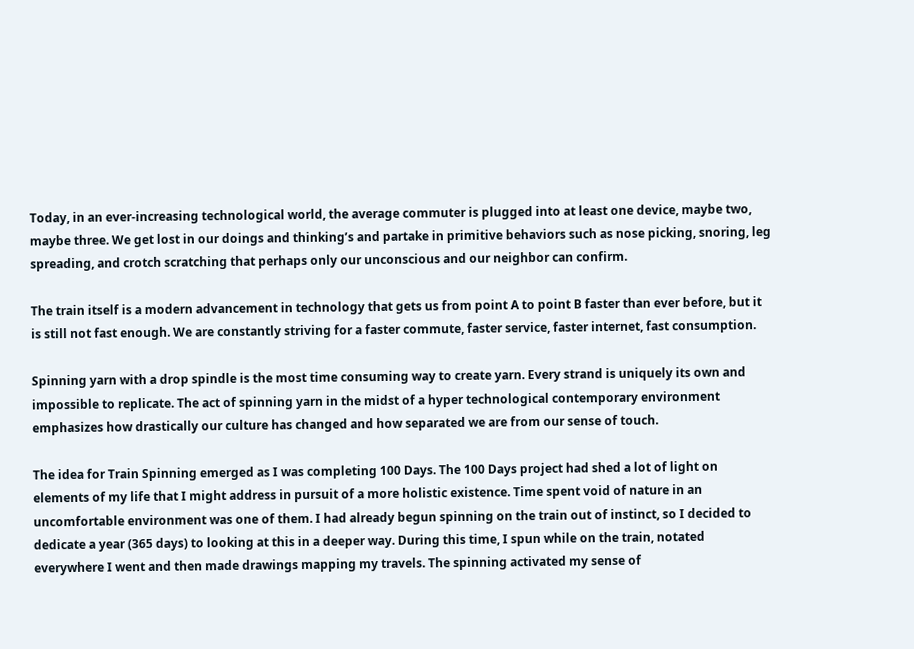Today, in an ever-increasing technological world, the average commuter is plugged into at least one device, maybe two, maybe three. We get lost in our doings and thinking’s and partake in primitive behaviors such as nose picking, snoring, leg spreading, and crotch scratching that perhaps only our unconscious and our neighbor can confirm.

The train itself is a modern advancement in technology that gets us from point A to point B faster than ever before, but it is still not fast enough. We are constantly striving for a faster commute, faster service, faster internet, fast consumption.

Spinning yarn with a drop spindle is the most time consuming way to create yarn. Every strand is uniquely its own and impossible to replicate. The act of spinning yarn in the midst of a hyper technological contemporary environment emphasizes how drastically our culture has changed and how separated we are from our sense of touch.

The idea for Train Spinning emerged as I was completing 100 Days. The 100 Days project had shed a lot of light on elements of my life that I might address in pursuit of a more holistic existence. Time spent void of nature in an uncomfortable environment was one of them. I had already begun spinning on the train out of instinct, so I decided to dedicate a year (365 days) to looking at this in a deeper way. During this time, I spun while on the train, notated everywhere I went and then made drawings mapping my travels. The spinning activated my sense of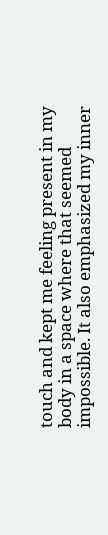touch and kept me feeling present in my body in a space where that seemed impossible. It also emphasized my inner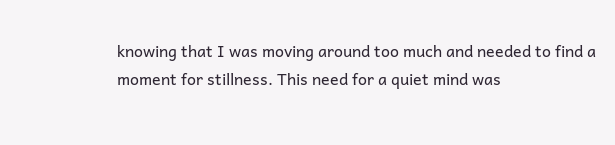knowing that I was moving around too much and needed to find a moment for stillness. This need for a quiet mind was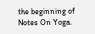the beginning of Notes On Yoga.